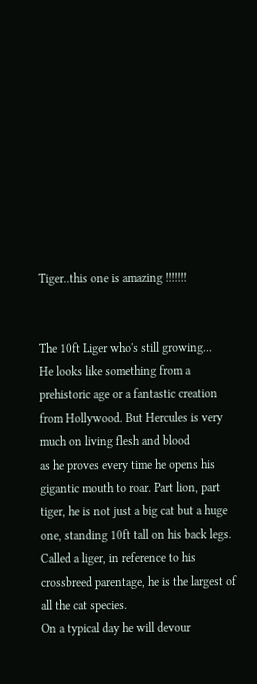Tiger..this one is amazing !!!!!!!


The 10ft Liger who's still growing...
He looks like something from a prehistoric age or a fantastic creation from Hollywood. But Hercules is very much on living flesh and blood
as he proves every time he opens his gigantic mouth to roar. Part lion, part tiger, he is not just a big cat but a huge one, standing 10ft tall on his back legs. Called a liger, in reference to his crossbreed parentage, he is the largest of all the cat species.
On a typical day he will devour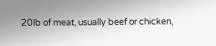20lb of meat, usually beef or chicken,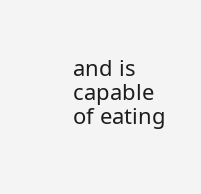and is capable of eating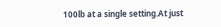100lb at a single setting.At just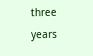three years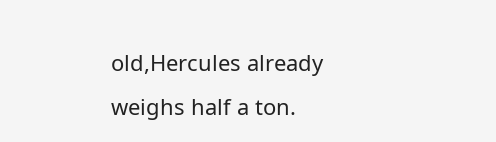old,Hercules already weighs half a ton.